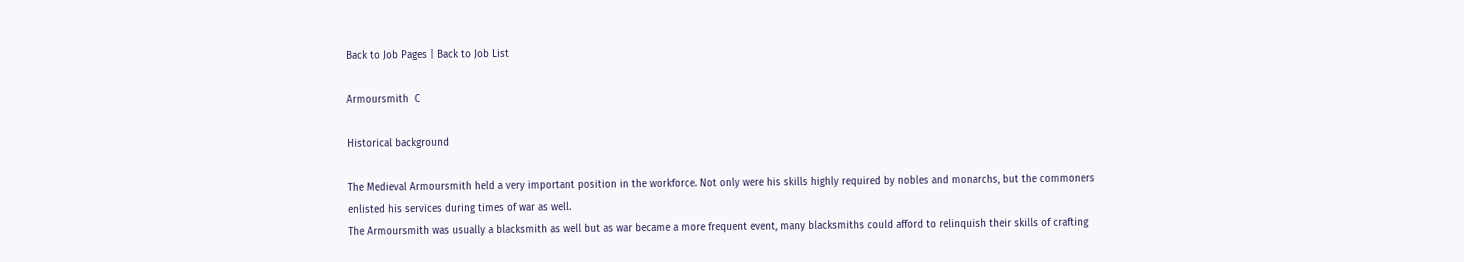Back to Job Pages | Back to Job List

Armoursmith  C

Historical background

The Medieval Armoursmith held a very important position in the workforce. Not only were his skills highly required by nobles and monarchs, but the commoners enlisted his services during times of war as well.
The Armoursmith was usually a blacksmith as well but as war became a more frequent event, many blacksmiths could afford to relinquish their skills of crafting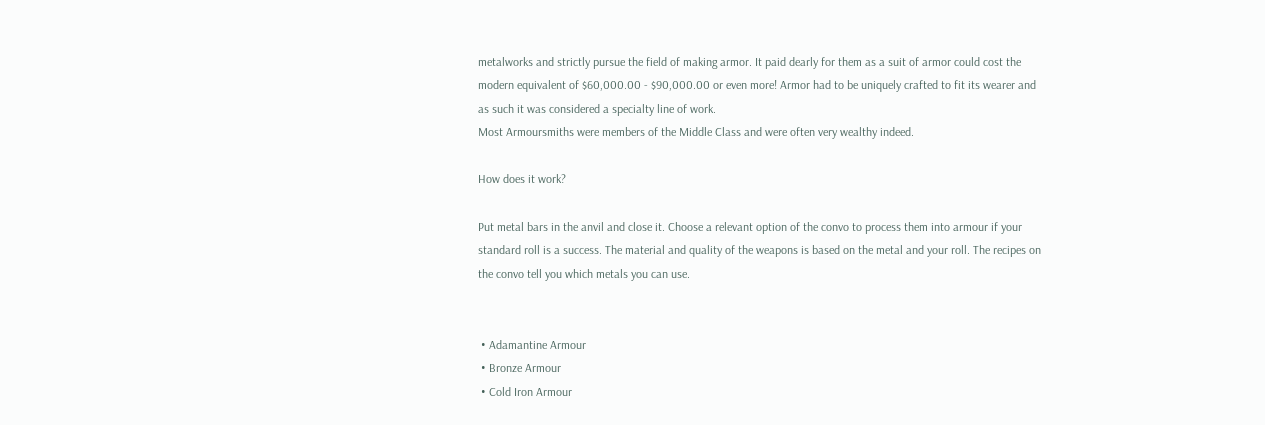metalworks and strictly pursue the field of making armor. It paid dearly for them as a suit of armor could cost the modern equivalent of $60,000.00 - $90,000.00 or even more! Armor had to be uniquely crafted to fit its wearer and as such it was considered a specialty line of work.
Most Armoursmiths were members of the Middle Class and were often very wealthy indeed.

How does it work?

Put metal bars in the anvil and close it. Choose a relevant option of the convo to process them into armour if your standard roll is a success. The material and quality of the weapons is based on the metal and your roll. The recipes on the convo tell you which metals you can use.


 • Adamantine Armour
 • Bronze Armour
 • Cold Iron Armour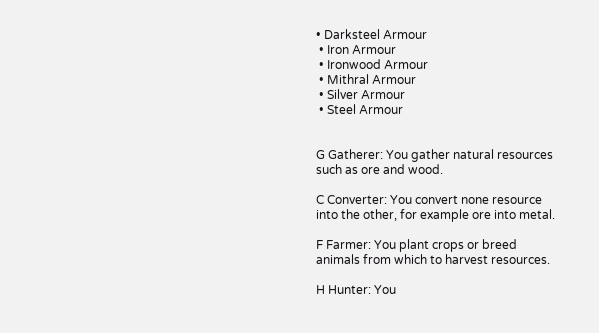• Darksteel Armour
 • Iron Armour
 • Ironwood Armour
 • Mithral Armour
 • Silver Armour
 • Steel Armour


G Gatherer: You gather natural resources such as ore and wood.

C Converter: You convert none resource into the other, for example ore into metal.

F Farmer: You plant crops or breed animals from which to harvest resources.

H Hunter: You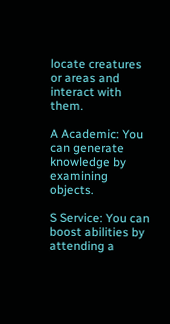locate creatures or areas and interact with them.

A Academic: You can generate knowledge by examining objects.

S Service: You can boost abilities by attending a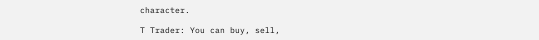character.

T Trader: You can buy, sell,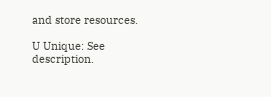and store resources.

U Unique: See description.